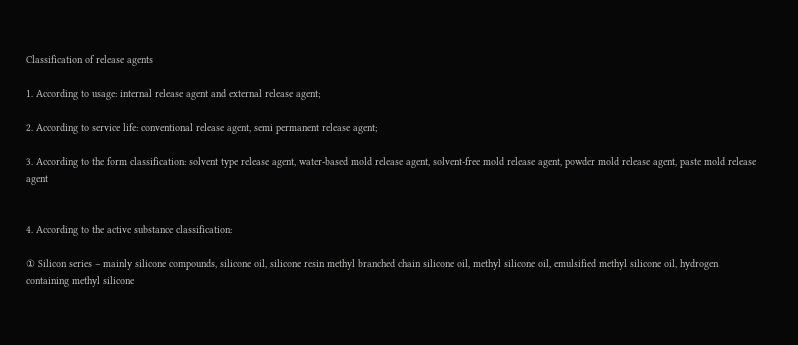Classification of release agents

1. According to usage: internal release agent and external release agent;

2. According to service life: conventional release agent, semi permanent release agent;

3. According to the form classification: solvent type release agent, water-based mold release agent, solvent-free mold release agent, powder mold release agent, paste mold release agent


4. According to the active substance classification:

① Silicon series – mainly silicone compounds, silicone oil, silicone resin methyl branched chain silicone oil, methyl silicone oil, emulsified methyl silicone oil, hydrogen containing methyl silicone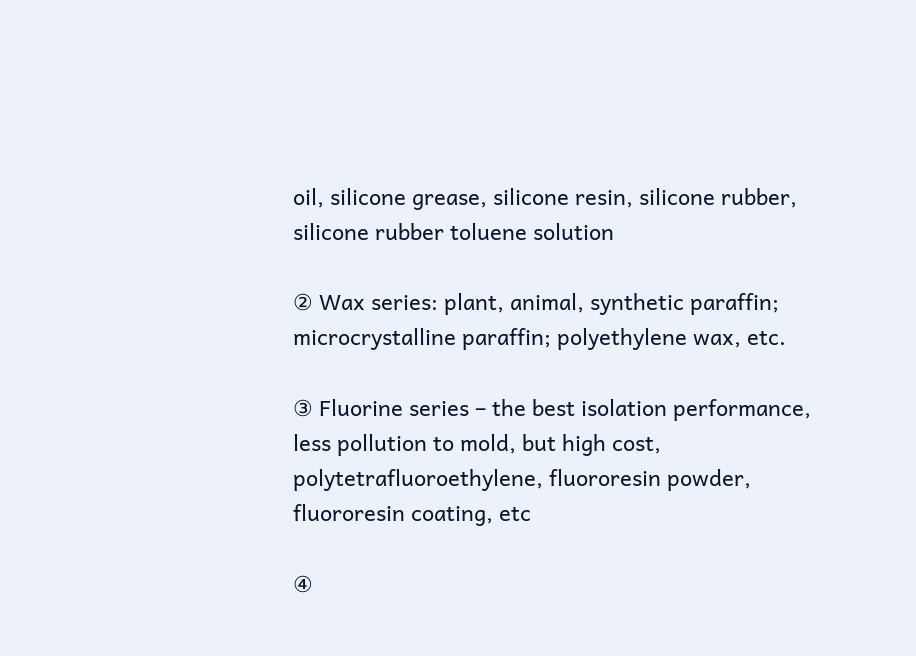oil, silicone grease, silicone resin, silicone rubber, silicone rubber toluene solution

② Wax series: plant, animal, synthetic paraffin; microcrystalline paraffin; polyethylene wax, etc.

③ Fluorine series – the best isolation performance, less pollution to mold, but high cost, polytetrafluoroethylene, fluororesin powder, fluororesin coating, etc

④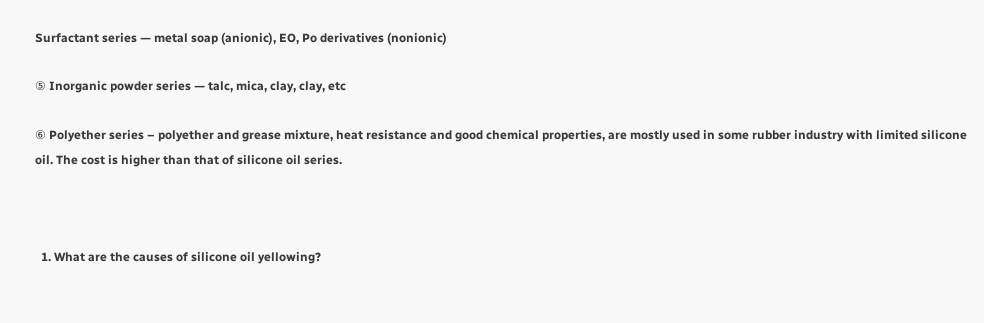Surfactant series — metal soap (anionic), EO, Po derivatives (nonionic)

⑤ Inorganic powder series — talc, mica, clay, clay, etc

⑥ Polyether series – polyether and grease mixture, heat resistance and good chemical properties, are mostly used in some rubber industry with limited silicone oil. The cost is higher than that of silicone oil series.



  1. What are the causes of silicone oil yellowing?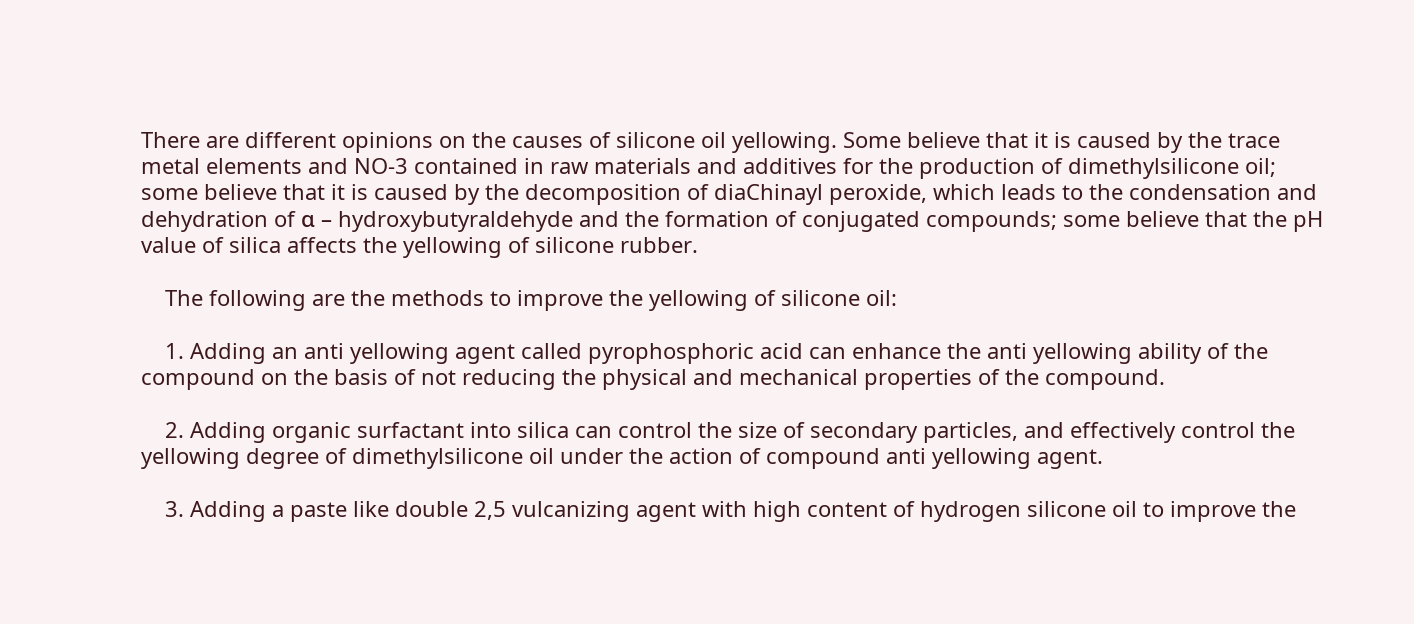There are different opinions on the causes of silicone oil yellowing. Some believe that it is caused by the trace metal elements and NO-3 contained in raw materials and additives for the production of dimethylsilicone oil; some believe that it is caused by the decomposition of diaChinayl peroxide, which leads to the condensation and dehydration of α – hydroxybutyraldehyde and the formation of conjugated compounds; some believe that the pH value of silica affects the yellowing of silicone rubber.

    The following are the methods to improve the yellowing of silicone oil:

    1. Adding an anti yellowing agent called pyrophosphoric acid can enhance the anti yellowing ability of the compound on the basis of not reducing the physical and mechanical properties of the compound.

    2. Adding organic surfactant into silica can control the size of secondary particles, and effectively control the yellowing degree of dimethylsilicone oil under the action of compound anti yellowing agent.

    3. Adding a paste like double 2,5 vulcanizing agent with high content of hydrogen silicone oil to improve the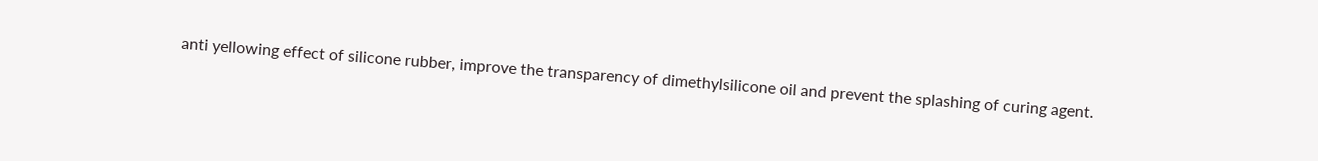anti yellowing effect of silicone rubber, improve the transparency of dimethylsilicone oil and prevent the splashing of curing agent.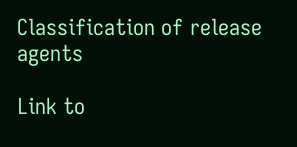Classification of release agents

Link to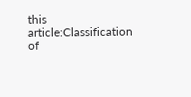this article:Classification of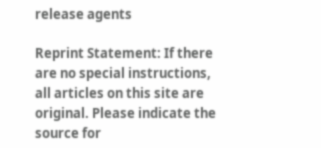release agents

Reprint Statement: If there are no special instructions, all articles on this site are original. Please indicate the source for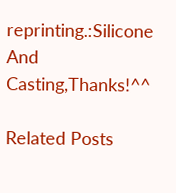reprinting.:Silicone And Casting,Thanks!^^

Related Posts